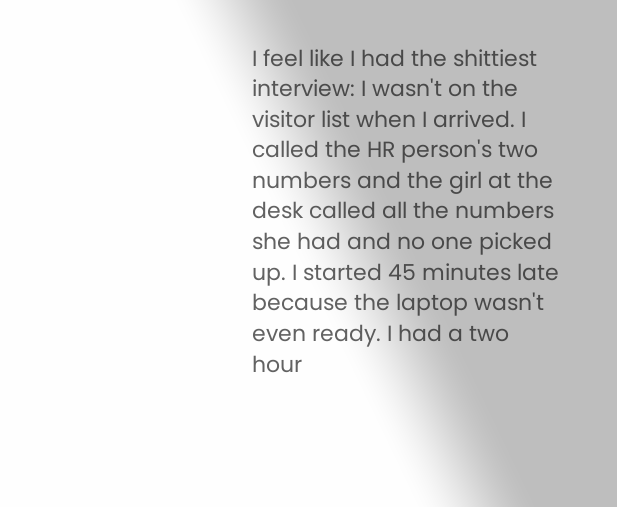I feel like I had the shittiest interview: I wasn't on the visitor list when I arrived. I called the HR person's two numbers and the girl at the desk called all the numbers she had and no one picked up. I started 45 minutes late because the laptop wasn't even ready. I had a two hour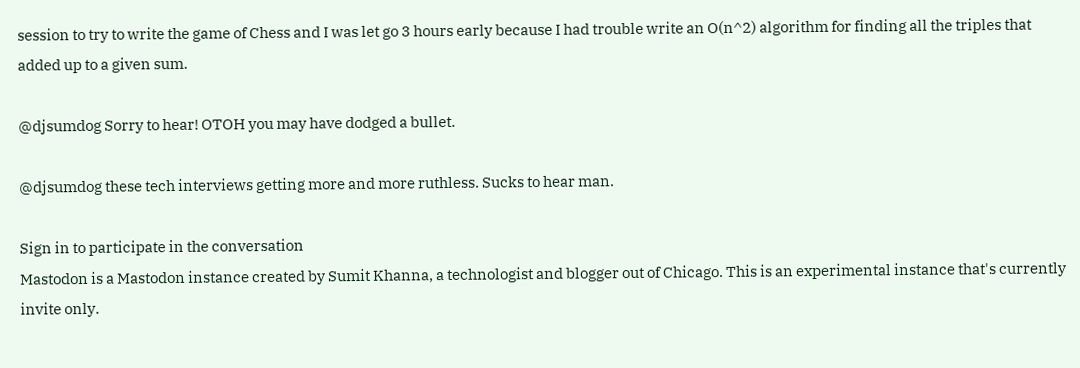session to try to write the game of Chess and I was let go 3 hours early because I had trouble write an O(n^2) algorithm for finding all the triples that added up to a given sum.

@djsumdog Sorry to hear! OTOH you may have dodged a bullet.

@djsumdog these tech interviews getting more and more ruthless. Sucks to hear man.

Sign in to participate in the conversation
Mastodon is a Mastodon instance created by Sumit Khanna, a technologist and blogger out of Chicago. This is an experimental instance that's currently invite only.